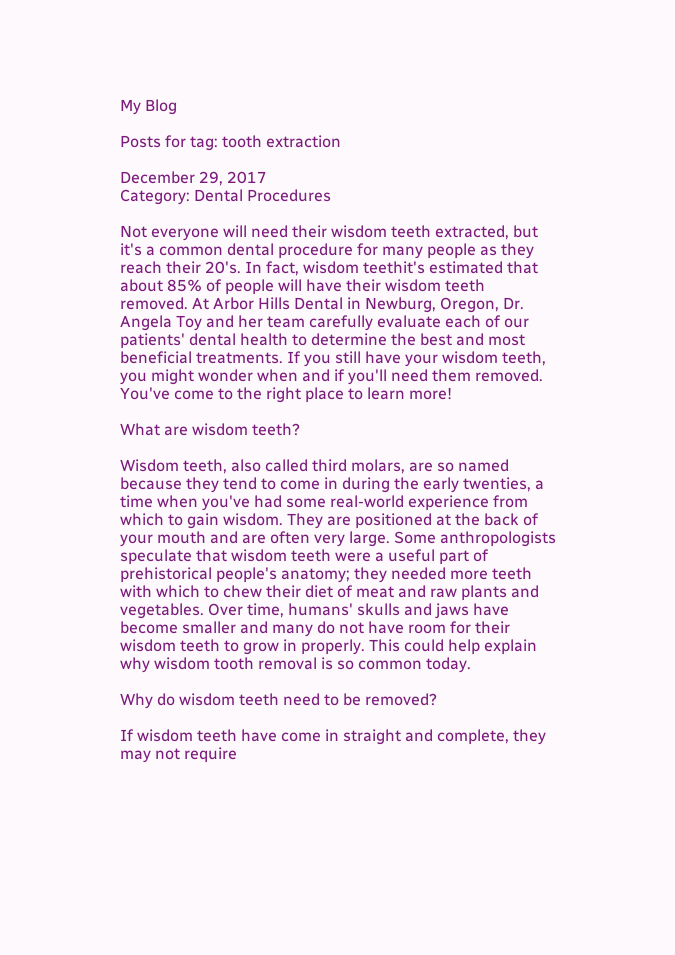My Blog

Posts for tag: tooth extraction

December 29, 2017
Category: Dental Procedures

Not everyone will need their wisdom teeth extracted, but it's a common dental procedure for many people as they reach their 20's. In fact, wisdom teethit's estimated that about 85% of people will have their wisdom teeth removed. At Arbor Hills Dental in Newburg, Oregon, Dr. Angela Toy and her team carefully evaluate each of our patients' dental health to determine the best and most beneficial treatments. If you still have your wisdom teeth, you might wonder when and if you'll need them removed. You've come to the right place to learn more!

What are wisdom teeth?

Wisdom teeth, also called third molars, are so named because they tend to come in during the early twenties, a time when you've had some real-world experience from which to gain wisdom. They are positioned at the back of your mouth and are often very large. Some anthropologists speculate that wisdom teeth were a useful part of prehistorical people's anatomy; they needed more teeth with which to chew their diet of meat and raw plants and vegetables. Over time, humans' skulls and jaws have become smaller and many do not have room for their wisdom teeth to grow in properly. This could help explain why wisdom tooth removal is so common today.

Why do wisdom teeth need to be removed?

If wisdom teeth have come in straight and complete, they may not require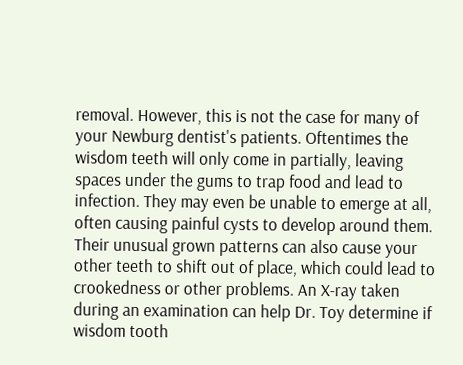removal. However, this is not the case for many of your Newburg dentist's patients. Oftentimes the wisdom teeth will only come in partially, leaving spaces under the gums to trap food and lead to infection. They may even be unable to emerge at all, often causing painful cysts to develop around them. Their unusual grown patterns can also cause your other teeth to shift out of place, which could lead to crookedness or other problems. An X-ray taken during an examination can help Dr. Toy determine if wisdom tooth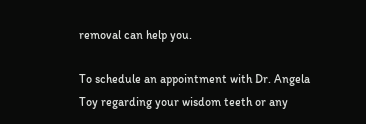removal can help you.

To schedule an appointment with Dr. Angela Toy regarding your wisdom teeth or any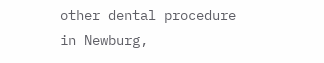other dental procedure in Newburg,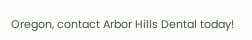Oregon, contact Arbor Hills Dental today!